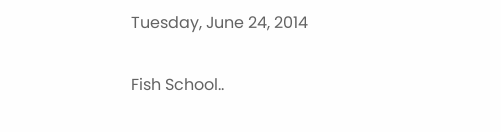Tuesday, June 24, 2014

Fish School..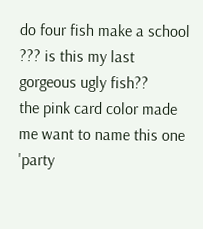do four fish make a school ??? is this my last gorgeous ugly fish??
the pink card color made me want to name this one  'party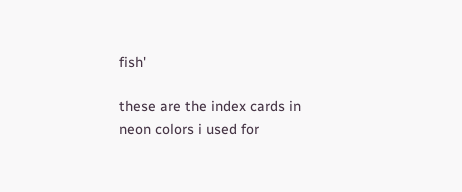fish'

these are the index cards in neon colors i used for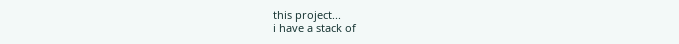this project...
i have a stack of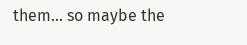them... so maybe the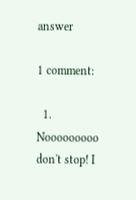answer

1 comment:

  1. Nooooooooo don't stop! I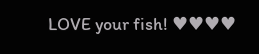LOVE your fish! ♥♥♥♥